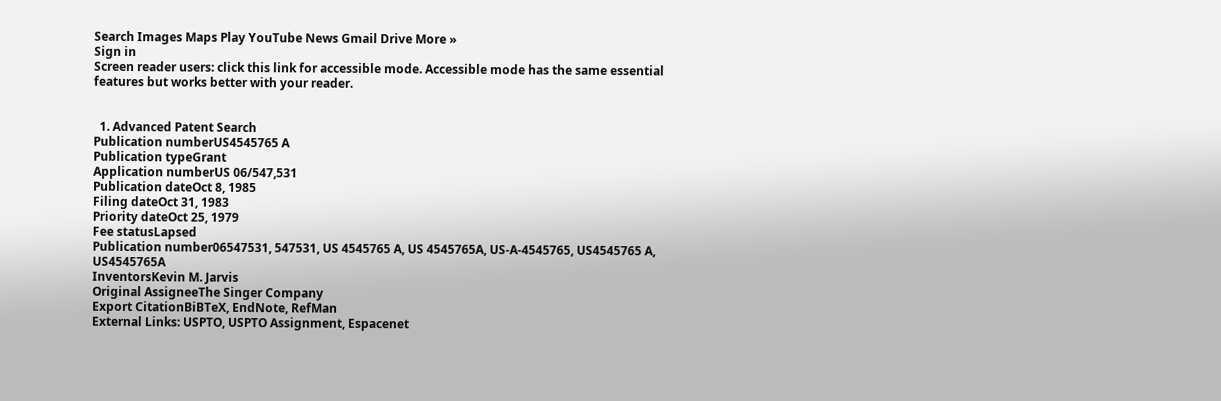Search Images Maps Play YouTube News Gmail Drive More »
Sign in
Screen reader users: click this link for accessible mode. Accessible mode has the same essential features but works better with your reader.


  1. Advanced Patent Search
Publication numberUS4545765 A
Publication typeGrant
Application numberUS 06/547,531
Publication dateOct 8, 1985
Filing dateOct 31, 1983
Priority dateOct 25, 1979
Fee statusLapsed
Publication number06547531, 547531, US 4545765 A, US 4545765A, US-A-4545765, US4545765 A, US4545765A
InventorsKevin M. Jarvis
Original AssigneeThe Singer Company
Export CitationBiBTeX, EndNote, RefMan
External Links: USPTO, USPTO Assignment, Espacenet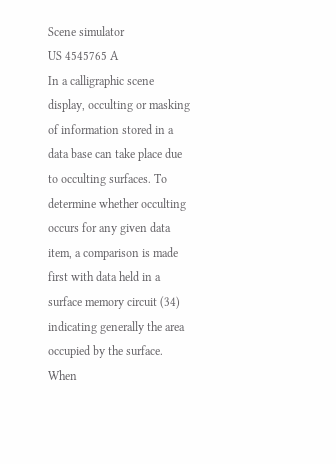Scene simulator
US 4545765 A
In a calligraphic scene display, occulting or masking of information stored in a data base can take place due to occulting surfaces. To determine whether occulting occurs for any given data item, a comparison is made first with data held in a surface memory circuit (34) indicating generally the area occupied by the surface. When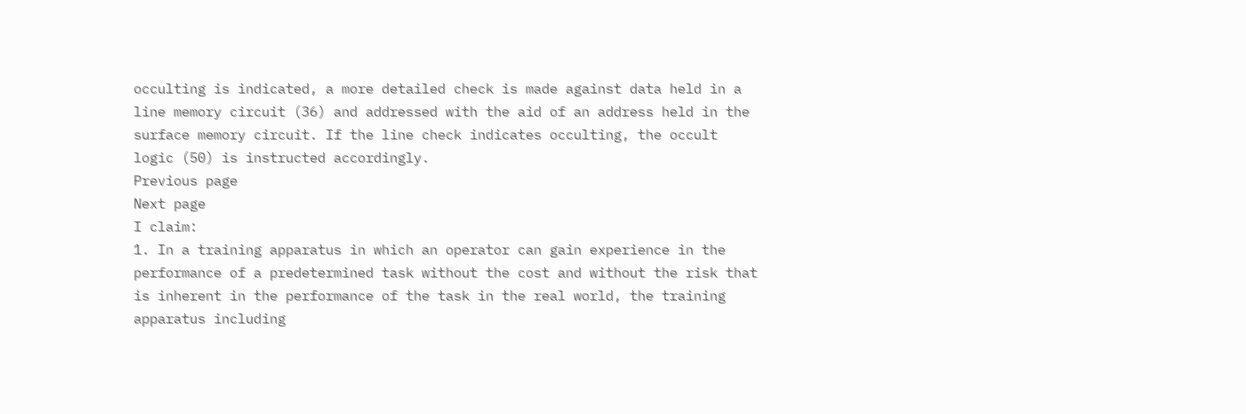occulting is indicated, a more detailed check is made against data held in a line memory circuit (36) and addressed with the aid of an address held in the surface memory circuit. If the line check indicates occulting, the occult logic (50) is instructed accordingly.
Previous page
Next page
I claim:
1. In a training apparatus in which an operator can gain experience in the performance of a predetermined task without the cost and without the risk that is inherent in the performance of the task in the real world, the training apparatus including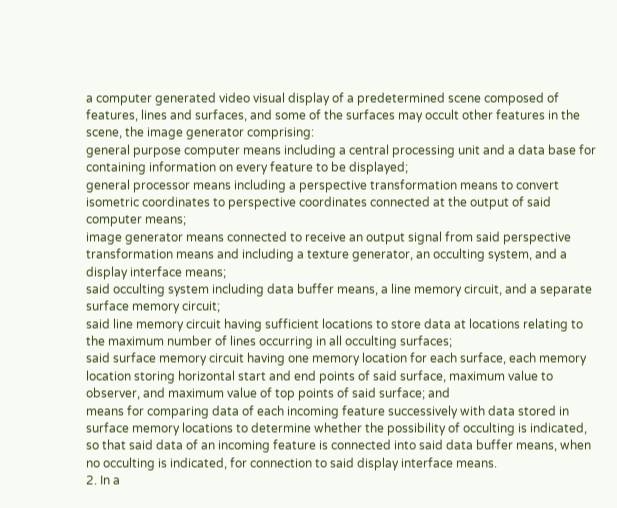a computer generated video visual display of a predetermined scene composed of features, lines and surfaces, and some of the surfaces may occult other features in the scene, the image generator comprising:
general purpose computer means including a central processing unit and a data base for containing information on every feature to be displayed;
general processor means including a perspective transformation means to convert isometric coordinates to perspective coordinates connected at the output of said computer means;
image generator means connected to receive an output signal from said perspective transformation means and including a texture generator, an occulting system, and a display interface means;
said occulting system including data buffer means, a line memory circuit, and a separate surface memory circuit;
said line memory circuit having sufficient locations to store data at locations relating to the maximum number of lines occurring in all occulting surfaces;
said surface memory circuit having one memory location for each surface, each memory location storing horizontal start and end points of said surface, maximum value to observer, and maximum value of top points of said surface; and
means for comparing data of each incoming feature successively with data stored in surface memory locations to determine whether the possibility of occulting is indicated, so that said data of an incoming feature is connected into said data buffer means, when no occulting is indicated, for connection to said display interface means.
2. In a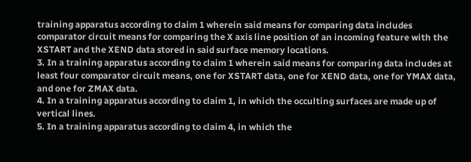training apparatus according to claim 1 wherein said means for comparing data includes comparator circuit means for comparing the X axis line position of an incoming feature with the XSTART and the XEND data stored in said surface memory locations.
3. In a training apparatus according to claim 1 wherein said means for comparing data includes at least four comparator circuit means, one for XSTART data, one for XEND data, one for YMAX data, and one for ZMAX data.
4. In a training apparatus according to claim 1, in which the occulting surfaces are made up of vertical lines.
5. In a training apparatus according to claim 4, in which the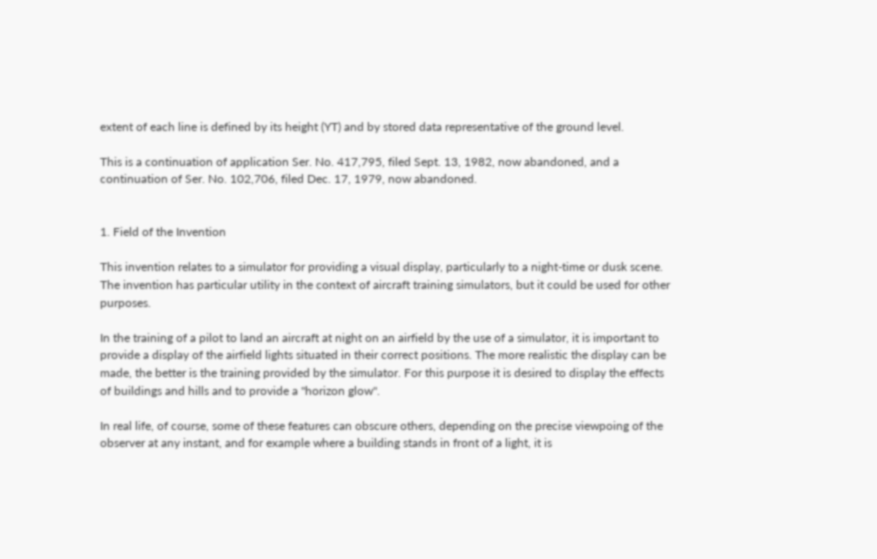extent of each line is defined by its height (YT) and by stored data representative of the ground level.

This is a continuation of application Ser. No. 417,795, filed Sept. 13, 1982, now abandoned, and a continuation of Ser. No. 102,706, filed Dec. 17, 1979, now abandoned.


1. Field of the Invention

This invention relates to a simulator for providing a visual display, particularly to a night-time or dusk scene. The invention has particular utility in the context of aircraft training simulators, but it could be used for other purposes.

In the training of a pilot to land an aircraft at night on an airfield by the use of a simulator, it is important to provide a display of the airfield lights situated in their correct positions. The more realistic the display can be made, the better is the training provided by the simulator. For this purpose it is desired to display the effects of buildings and hills and to provide a "horizon glow".

In real life, of course, some of these features can obscure others, depending on the precise viewpoing of the observer at any instant, and for example where a building stands in front of a light, it is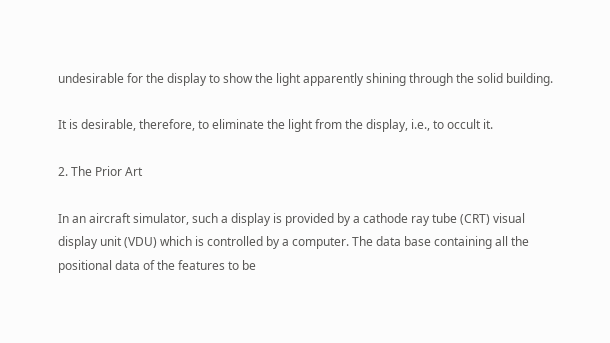undesirable for the display to show the light apparently shining through the solid building.

It is desirable, therefore, to eliminate the light from the display, i.e., to occult it.

2. The Prior Art

In an aircraft simulator, such a display is provided by a cathode ray tube (CRT) visual display unit (VDU) which is controlled by a computer. The data base containing all the positional data of the features to be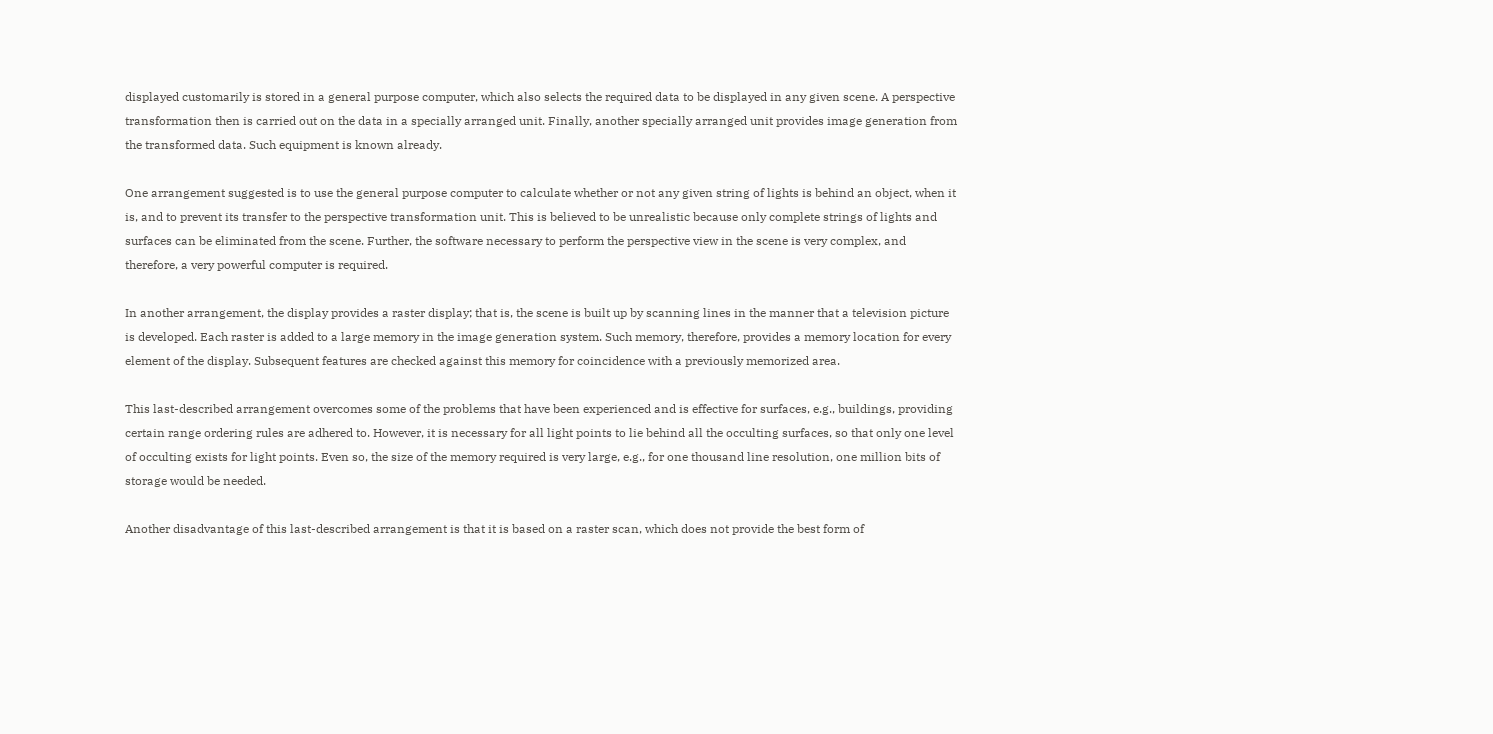displayed customarily is stored in a general purpose computer, which also selects the required data to be displayed in any given scene. A perspective transformation then is carried out on the data in a specially arranged unit. Finally, another specially arranged unit provides image generation from the transformed data. Such equipment is known already.

One arrangement suggested is to use the general purpose computer to calculate whether or not any given string of lights is behind an object, when it is, and to prevent its transfer to the perspective transformation unit. This is believed to be unrealistic because only complete strings of lights and surfaces can be eliminated from the scene. Further, the software necessary to perform the perspective view in the scene is very complex, and therefore, a very powerful computer is required.

In another arrangement, the display provides a raster display; that is, the scene is built up by scanning lines in the manner that a television picture is developed. Each raster is added to a large memory in the image generation system. Such memory, therefore, provides a memory location for every element of the display. Subsequent features are checked against this memory for coincidence with a previously memorized area.

This last-described arrangement overcomes some of the problems that have been experienced and is effective for surfaces, e.g., buildings, providing certain range ordering rules are adhered to. However, it is necessary for all light points to lie behind all the occulting surfaces, so that only one level of occulting exists for light points. Even so, the size of the memory required is very large, e.g., for one thousand line resolution, one million bits of storage would be needed.

Another disadvantage of this last-described arrangement is that it is based on a raster scan, which does not provide the best form of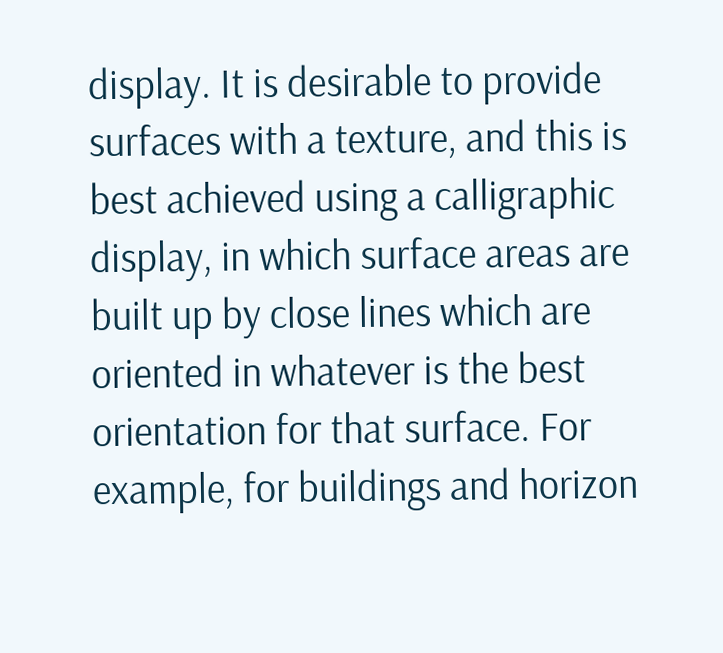display. It is desirable to provide surfaces with a texture, and this is best achieved using a calligraphic display, in which surface areas are built up by close lines which are oriented in whatever is the best orientation for that surface. For example, for buildings and horizon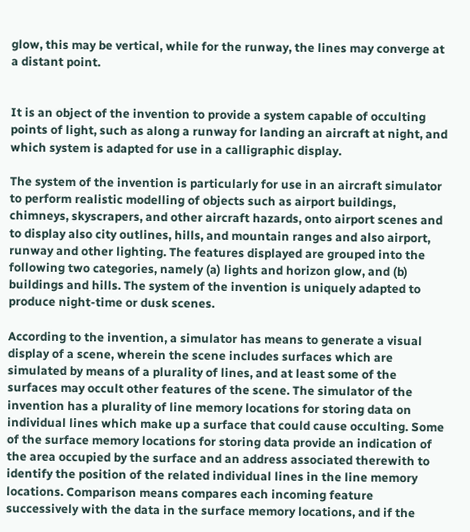glow, this may be vertical, while for the runway, the lines may converge at a distant point.


It is an object of the invention to provide a system capable of occulting points of light, such as along a runway for landing an aircraft at night, and which system is adapted for use in a calligraphic display.

The system of the invention is particularly for use in an aircraft simulator to perform realistic modelling of objects such as airport buildings, chimneys, skyscrapers, and other aircraft hazards, onto airport scenes and to display also city outlines, hills, and mountain ranges and also airport, runway and other lighting. The features displayed are grouped into the following two categories, namely (a) lights and horizon glow, and (b) buildings and hills. The system of the invention is uniquely adapted to produce night-time or dusk scenes.

According to the invention, a simulator has means to generate a visual display of a scene, wherein the scene includes surfaces which are simulated by means of a plurality of lines, and at least some of the surfaces may occult other features of the scene. The simulator of the invention has a plurality of line memory locations for storing data on individual lines which make up a surface that could cause occulting. Some of the surface memory locations for storing data provide an indication of the area occupied by the surface and an address associated therewith to identify the position of the related individual lines in the line memory locations. Comparison means compares each incoming feature successively with the data in the surface memory locations, and if the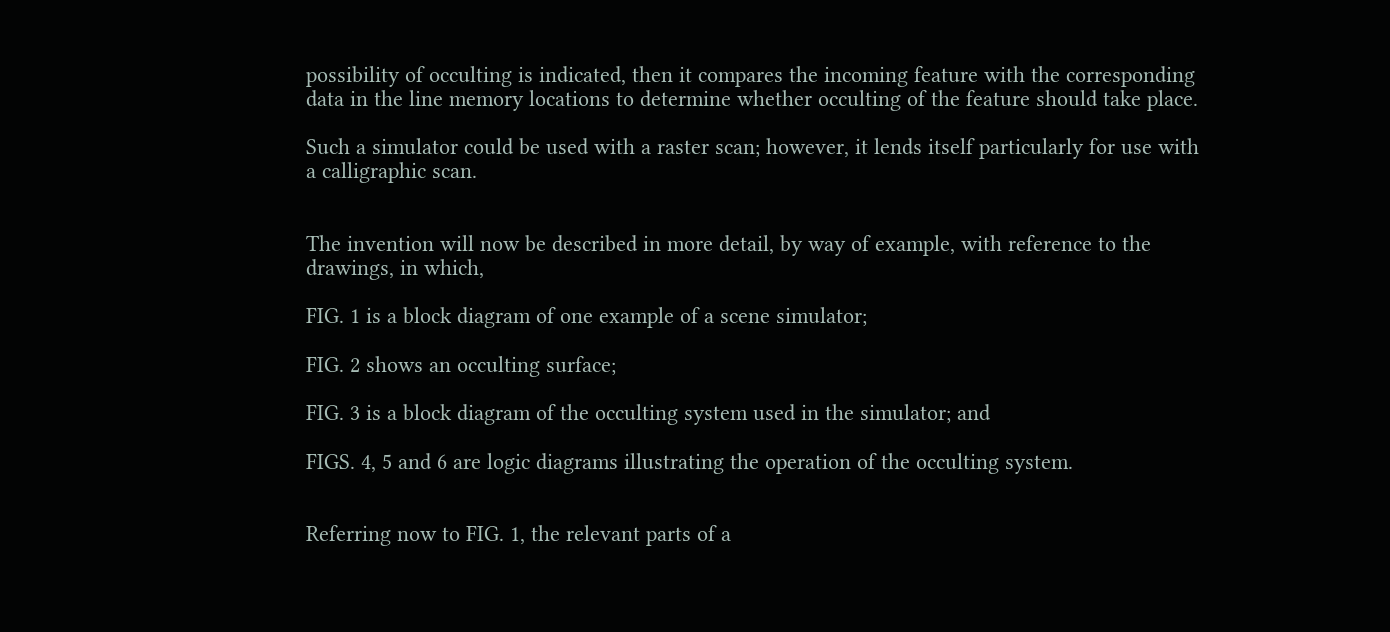possibility of occulting is indicated, then it compares the incoming feature with the corresponding data in the line memory locations to determine whether occulting of the feature should take place.

Such a simulator could be used with a raster scan; however, it lends itself particularly for use with a calligraphic scan.


The invention will now be described in more detail, by way of example, with reference to the drawings, in which,

FIG. 1 is a block diagram of one example of a scene simulator;

FIG. 2 shows an occulting surface;

FIG. 3 is a block diagram of the occulting system used in the simulator; and

FIGS. 4, 5 and 6 are logic diagrams illustrating the operation of the occulting system.


Referring now to FIG. 1, the relevant parts of a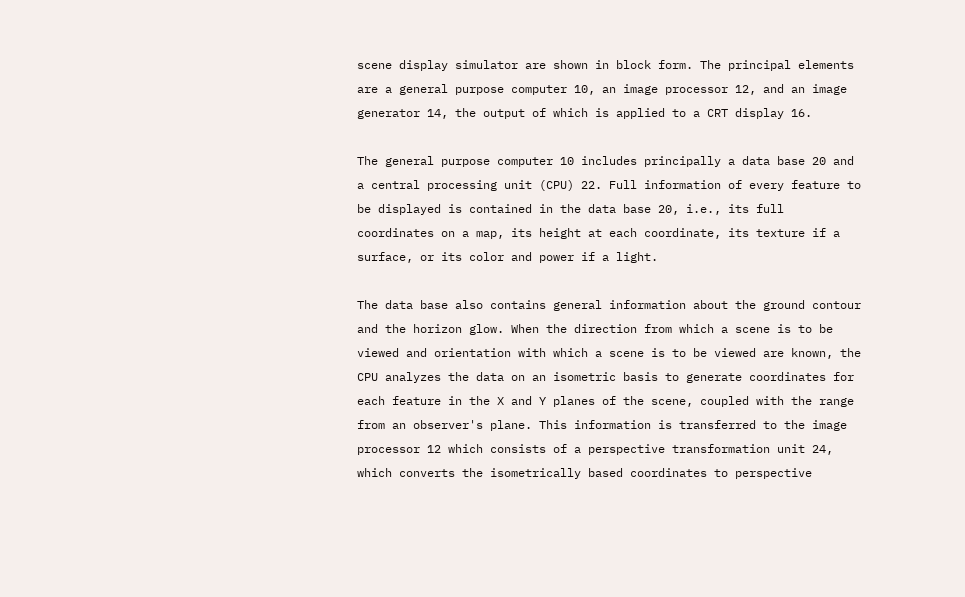scene display simulator are shown in block form. The principal elements are a general purpose computer 10, an image processor 12, and an image generator 14, the output of which is applied to a CRT display 16.

The general purpose computer 10 includes principally a data base 20 and a central processing unit (CPU) 22. Full information of every feature to be displayed is contained in the data base 20, i.e., its full coordinates on a map, its height at each coordinate, its texture if a surface, or its color and power if a light.

The data base also contains general information about the ground contour and the horizon glow. When the direction from which a scene is to be viewed and orientation with which a scene is to be viewed are known, the CPU analyzes the data on an isometric basis to generate coordinates for each feature in the X and Y planes of the scene, coupled with the range from an observer's plane. This information is transferred to the image processor 12 which consists of a perspective transformation unit 24, which converts the isometrically based coordinates to perspective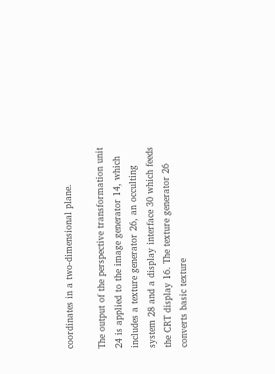coordinates in a two-dimensional plane.

The output of the perspective transformation unit 24 is applied to the image generator 14, which includes a texture generator 26, an occulting system 28 and a display interface 30 which feeds the CRT display 16. The texture generator 26 converts basic texture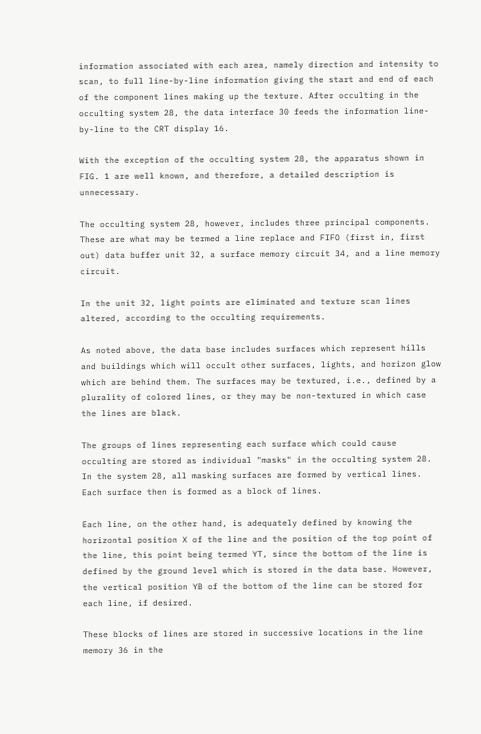information associated with each area, namely direction and intensity to scan, to full line-by-line information giving the start and end of each of the component lines making up the texture. After occulting in the occulting system 28, the data interface 30 feeds the information line-by-line to the CRT display 16.

With the exception of the occulting system 28, the apparatus shown in FIG. 1 are well known, and therefore, a detailed description is unnecessary.

The occulting system 28, however, includes three principal components. These are what may be termed a line replace and FIFO (first in, first out) data buffer unit 32, a surface memory circuit 34, and a line memory circuit.

In the unit 32, light points are eliminated and texture scan lines altered, according to the occulting requirements.

As noted above, the data base includes surfaces which represent hills and buildings which will occult other surfaces, lights, and horizon glow which are behind them. The surfaces may be textured, i.e., defined by a plurality of colored lines, or they may be non-textured in which case the lines are black.

The groups of lines representing each surface which could cause occulting are stored as individual "masks" in the occulting system 28. In the system 28, all masking surfaces are formed by vertical lines. Each surface then is formed as a block of lines.

Each line, on the other hand, is adequately defined by knowing the horizontal position X of the line and the position of the top point of the line, this point being termed YT, since the bottom of the line is defined by the ground level which is stored in the data base. However, the vertical position YB of the bottom of the line can be stored for each line, if desired.

These blocks of lines are stored in successive locations in the line memory 36 in the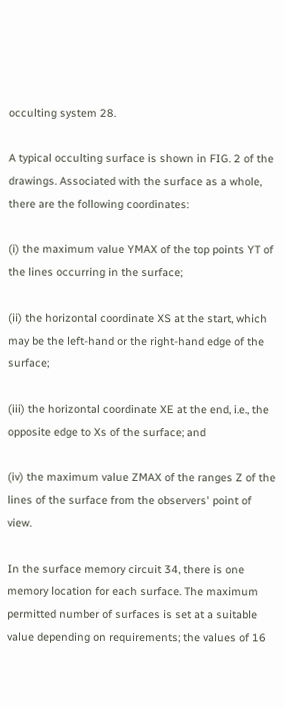occulting system 28.

A typical occulting surface is shown in FIG. 2 of the drawings. Associated with the surface as a whole, there are the following coordinates:

(i) the maximum value YMAX of the top points YT of the lines occurring in the surface;

(ii) the horizontal coordinate XS at the start, which may be the left-hand or the right-hand edge of the surface;

(iii) the horizontal coordinate XE at the end, i.e., the opposite edge to Xs of the surface; and

(iv) the maximum value ZMAX of the ranges Z of the lines of the surface from the observers' point of view.

In the surface memory circuit 34, there is one memory location for each surface. The maximum permitted number of surfaces is set at a suitable value depending on requirements; the values of 16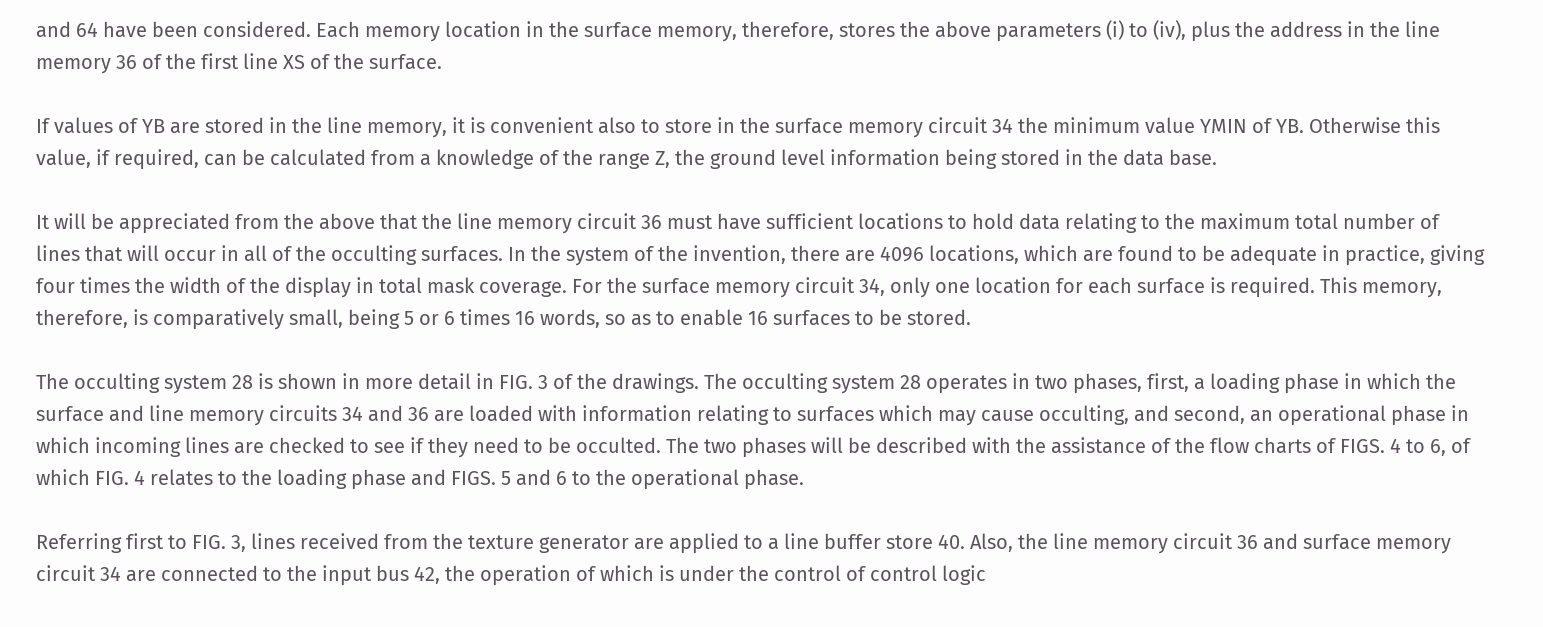and 64 have been considered. Each memory location in the surface memory, therefore, stores the above parameters (i) to (iv), plus the address in the line memory 36 of the first line XS of the surface.

If values of YB are stored in the line memory, it is convenient also to store in the surface memory circuit 34 the minimum value YMIN of YB. Otherwise this value, if required, can be calculated from a knowledge of the range Z, the ground level information being stored in the data base.

It will be appreciated from the above that the line memory circuit 36 must have sufficient locations to hold data relating to the maximum total number of lines that will occur in all of the occulting surfaces. In the system of the invention, there are 4096 locations, which are found to be adequate in practice, giving four times the width of the display in total mask coverage. For the surface memory circuit 34, only one location for each surface is required. This memory, therefore, is comparatively small, being 5 or 6 times 16 words, so as to enable 16 surfaces to be stored.

The occulting system 28 is shown in more detail in FIG. 3 of the drawings. The occulting system 28 operates in two phases, first, a loading phase in which the surface and line memory circuits 34 and 36 are loaded with information relating to surfaces which may cause occulting, and second, an operational phase in which incoming lines are checked to see if they need to be occulted. The two phases will be described with the assistance of the flow charts of FIGS. 4 to 6, of which FIG. 4 relates to the loading phase and FIGS. 5 and 6 to the operational phase.

Referring first to FIG. 3, lines received from the texture generator are applied to a line buffer store 40. Also, the line memory circuit 36 and surface memory circuit 34 are connected to the input bus 42, the operation of which is under the control of control logic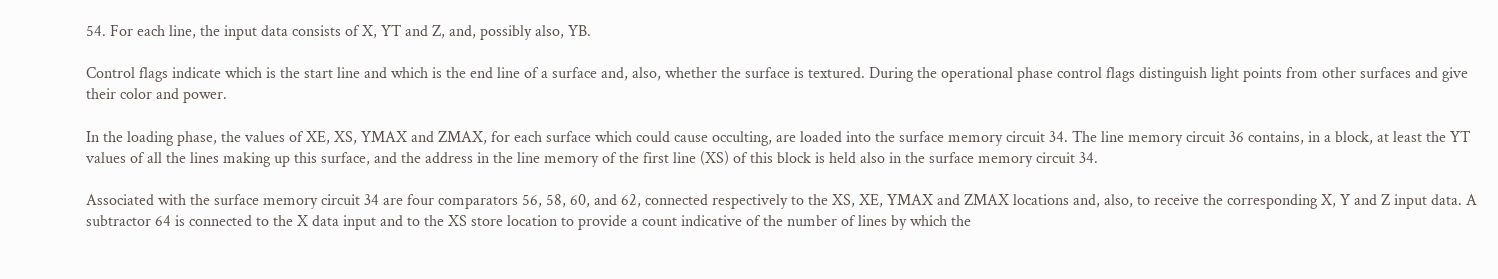54. For each line, the input data consists of X, YT and Z, and, possibly also, YB.

Control flags indicate which is the start line and which is the end line of a surface and, also, whether the surface is textured. During the operational phase control flags distinguish light points from other surfaces and give their color and power.

In the loading phase, the values of XE, XS, YMAX and ZMAX, for each surface which could cause occulting, are loaded into the surface memory circuit 34. The line memory circuit 36 contains, in a block, at least the YT values of all the lines making up this surface, and the address in the line memory of the first line (XS) of this block is held also in the surface memory circuit 34.

Associated with the surface memory circuit 34 are four comparators 56, 58, 60, and 62, connected respectively to the XS, XE, YMAX and ZMAX locations and, also, to receive the corresponding X, Y and Z input data. A subtractor 64 is connected to the X data input and to the XS store location to provide a count indicative of the number of lines by which the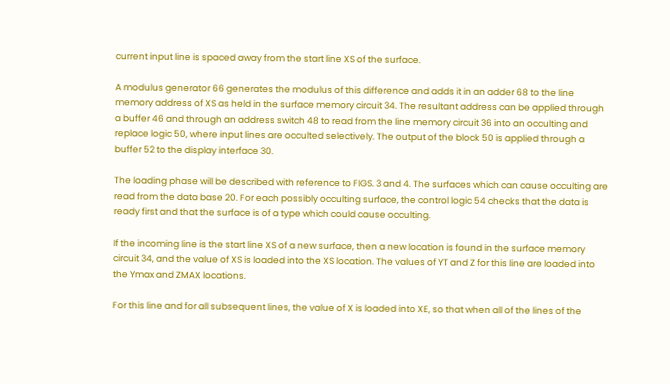current input line is spaced away from the start line XS of the surface.

A modulus generator 66 generates the modulus of this difference and adds it in an adder 68 to the line memory address of XS as held in the surface memory circuit 34. The resultant address can be applied through a buffer 46 and through an address switch 48 to read from the line memory circuit 36 into an occulting and replace logic 50, where input lines are occulted selectively. The output of the block 50 is applied through a buffer 52 to the display interface 30.

The loading phase will be described with reference to FIGS. 3 and 4. The surfaces which can cause occulting are read from the data base 20. For each possibly occulting surface, the control logic 54 checks that the data is ready first and that the surface is of a type which could cause occulting.

If the incoming line is the start line XS of a new surface, then a new location is found in the surface memory circuit 34, and the value of XS is loaded into the XS location. The values of YT and Z for this line are loaded into the Ymax and ZMAX locations.

For this line and for all subsequent lines, the value of X is loaded into XE, so that when all of the lines of the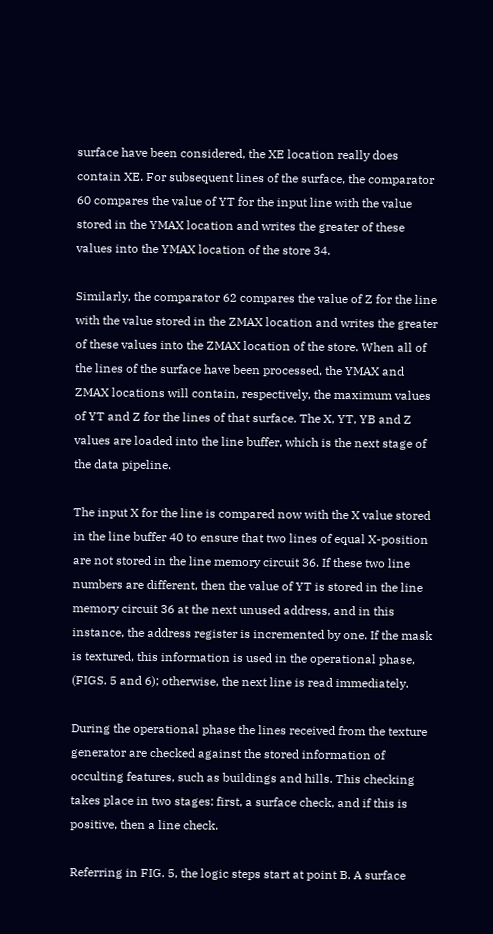surface have been considered, the XE location really does contain XE. For subsequent lines of the surface, the comparator 60 compares the value of YT for the input line with the value stored in the YMAX location and writes the greater of these values into the YMAX location of the store 34.

Similarly, the comparator 62 compares the value of Z for the line with the value stored in the ZMAX location and writes the greater of these values into the ZMAX location of the store. When all of the lines of the surface have been processed, the YMAX and ZMAX locations will contain, respectively, the maximum values of YT and Z for the lines of that surface. The X, YT, YB and Z values are loaded into the line buffer, which is the next stage of the data pipeline.

The input X for the line is compared now with the X value stored in the line buffer 40 to ensure that two lines of equal X-position are not stored in the line memory circuit 36. If these two line numbers are different, then the value of YT is stored in the line memory circuit 36 at the next unused address, and in this instance, the address register is incremented by one. If the mask is textured, this information is used in the operational phase, (FIGS. 5 and 6); otherwise, the next line is read immediately.

During the operational phase the lines received from the texture generator are checked against the stored information of occulting features, such as buildings and hills. This checking takes place in two stages: first, a surface check, and if this is positive, then a line check.

Referring in FIG. 5, the logic steps start at point B. A surface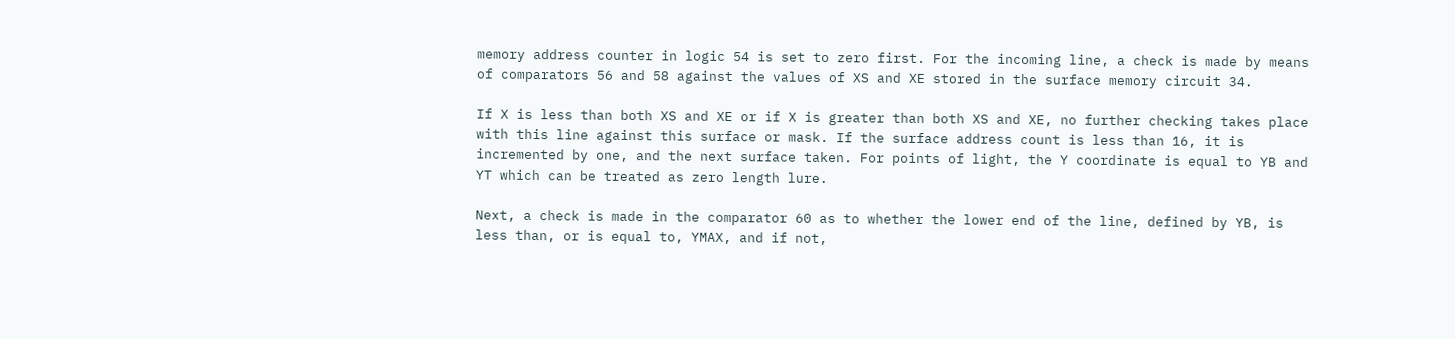memory address counter in logic 54 is set to zero first. For the incoming line, a check is made by means of comparators 56 and 58 against the values of XS and XE stored in the surface memory circuit 34.

If X is less than both XS and XE or if X is greater than both XS and XE, no further checking takes place with this line against this surface or mask. If the surface address count is less than 16, it is incremented by one, and the next surface taken. For points of light, the Y coordinate is equal to YB and YT which can be treated as zero length lure.

Next, a check is made in the comparator 60 as to whether the lower end of the line, defined by YB, is less than, or is equal to, YMAX, and if not,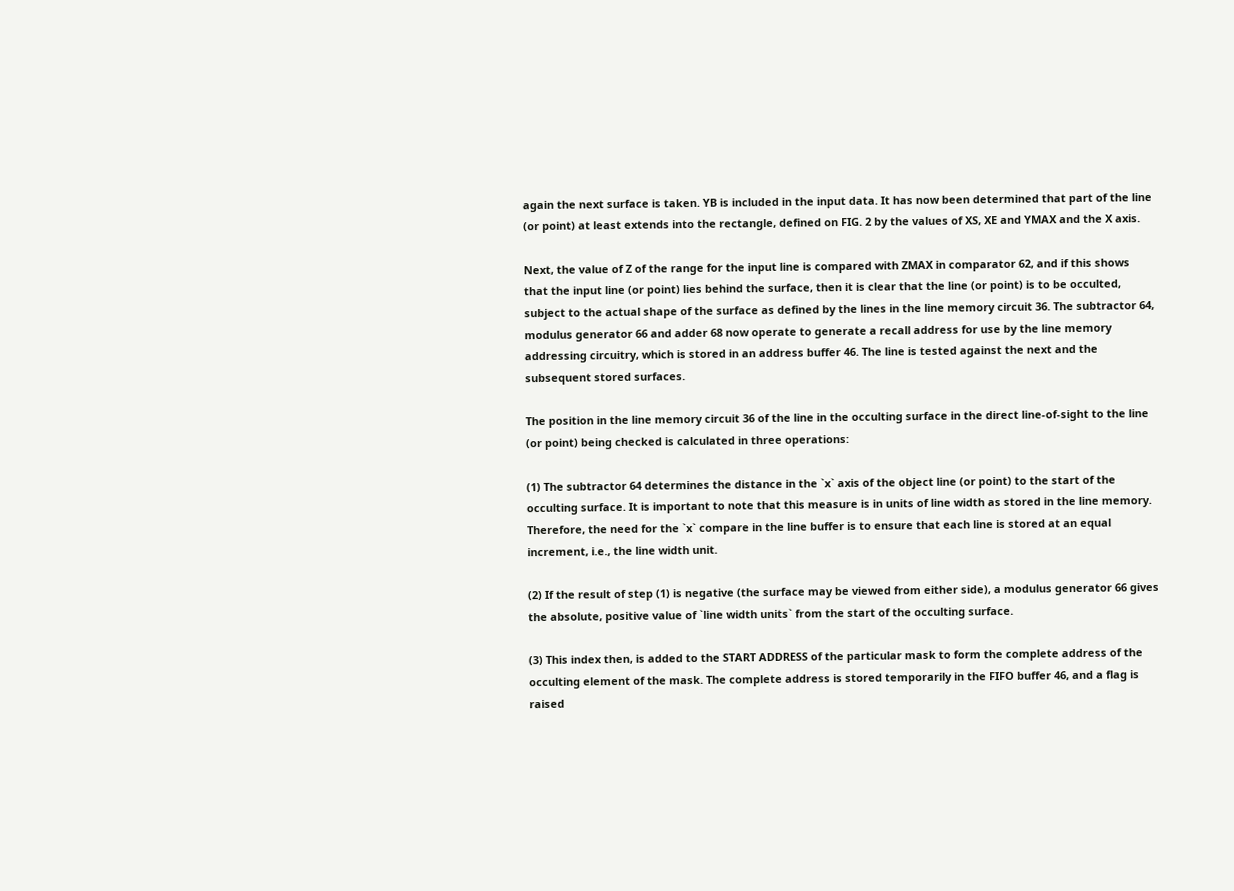again the next surface is taken. YB is included in the input data. It has now been determined that part of the line (or point) at least extends into the rectangle, defined on FIG. 2 by the values of XS, XE and YMAX and the X axis.

Next, the value of Z of the range for the input line is compared with ZMAX in comparator 62, and if this shows that the input line (or point) lies behind the surface, then it is clear that the line (or point) is to be occulted, subject to the actual shape of the surface as defined by the lines in the line memory circuit 36. The subtractor 64, modulus generator 66 and adder 68 now operate to generate a recall address for use by the line memory addressing circuitry, which is stored in an address buffer 46. The line is tested against the next and the subsequent stored surfaces.

The position in the line memory circuit 36 of the line in the occulting surface in the direct line-of-sight to the line (or point) being checked is calculated in three operations:

(1) The subtractor 64 determines the distance in the `x` axis of the object line (or point) to the start of the occulting surface. It is important to note that this measure is in units of line width as stored in the line memory. Therefore, the need for the `x` compare in the line buffer is to ensure that each line is stored at an equal increment, i.e., the line width unit.

(2) If the result of step (1) is negative (the surface may be viewed from either side), a modulus generator 66 gives the absolute, positive value of `line width units` from the start of the occulting surface.

(3) This index then, is added to the START ADDRESS of the particular mask to form the complete address of the occulting element of the mask. The complete address is stored temporarily in the FIFO buffer 46, and a flag is raised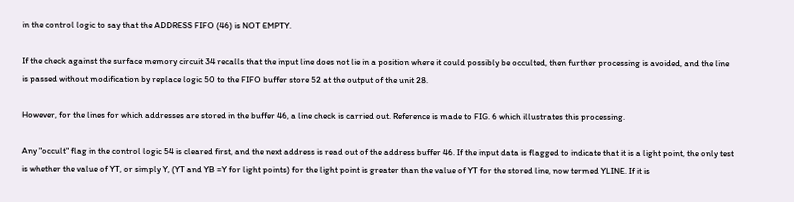in the control logic to say that the ADDRESS FIFO (46) is NOT EMPTY.

If the check against the surface memory circuit 34 recalls that the input line does not lie in a position where it could possibly be occulted, then further processing is avoided, and the line is passed without modification by replace logic 50 to the FIFO buffer store 52 at the output of the unit 28.

However, for the lines for which addresses are stored in the buffer 46, a line check is carried out. Reference is made to FIG. 6 which illustrates this processing.

Any "occult" flag in the control logic 54 is cleared first, and the next address is read out of the address buffer 46. If the input data is flagged to indicate that it is a light point, the only test is whether the value of YT, or simply Y, (YT and YB =Y for light points) for the light point is greater than the value of YT for the stored line, now termed YLINE. If it is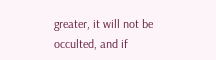greater, it will not be occulted, and if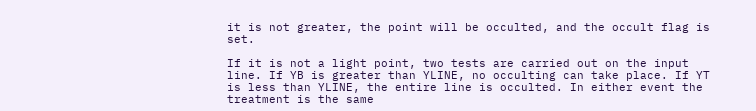it is not greater, the point will be occulted, and the occult flag is set.

If it is not a light point, two tests are carried out on the input line. If YB is greater than YLINE, no occulting can take place. If YT is less than YLINE, the entire line is occulted. In either event the treatment is the same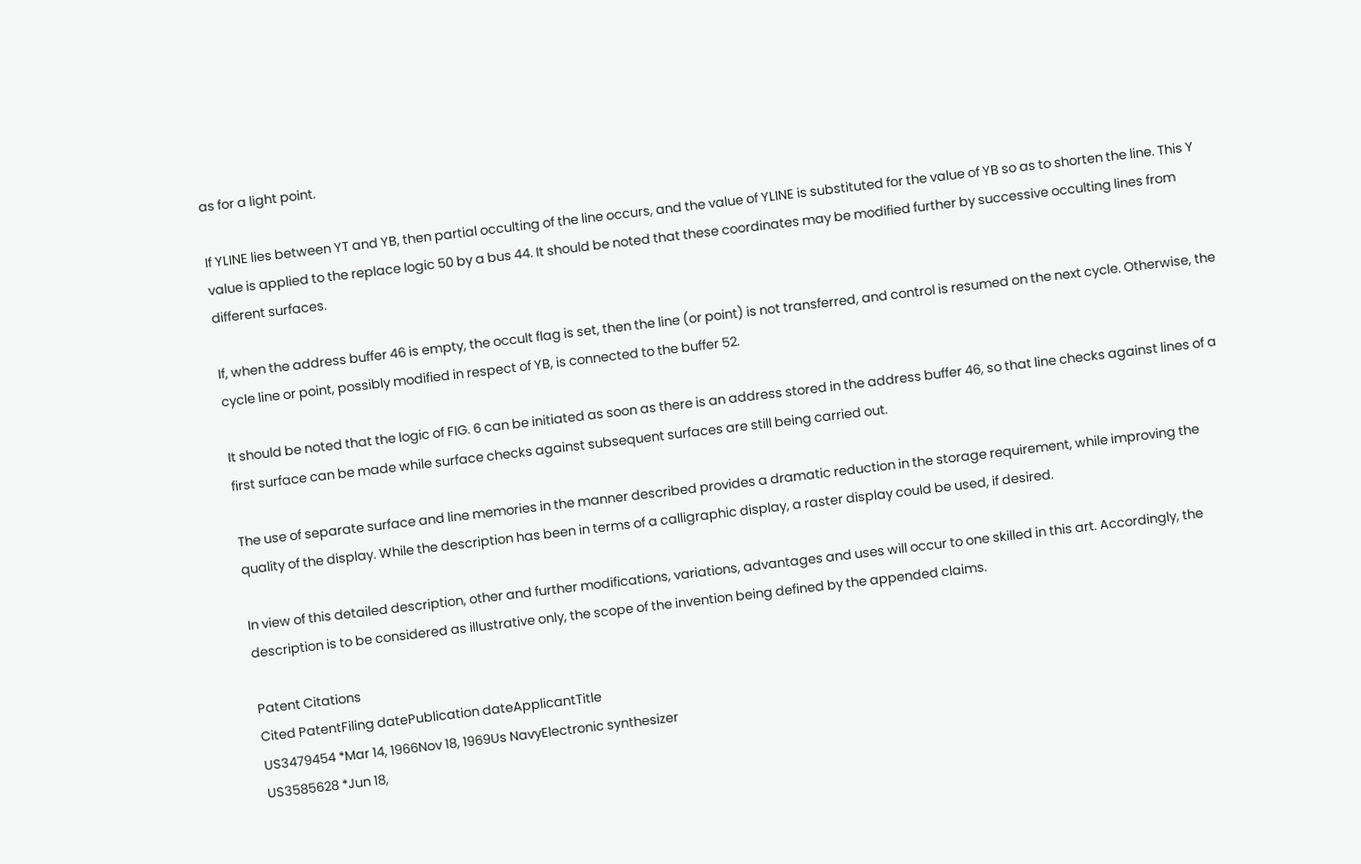as for a light point.

If YLINE lies between YT and YB, then partial occulting of the line occurs, and the value of YLINE is substituted for the value of YB so as to shorten the line. This Y value is applied to the replace logic 50 by a bus 44. It should be noted that these coordinates may be modified further by successive occulting lines from different surfaces.

If, when the address buffer 46 is empty, the occult flag is set, then the line (or point) is not transferred, and control is resumed on the next cycle. Otherwise, the cycle line or point, possibly modified in respect of YB, is connected to the buffer 52.

It should be noted that the logic of FIG. 6 can be initiated as soon as there is an address stored in the address buffer 46, so that line checks against lines of a first surface can be made while surface checks against subsequent surfaces are still being carried out.

The use of separate surface and line memories in the manner described provides a dramatic reduction in the storage requirement, while improving the quality of the display. While the description has been in terms of a calligraphic display, a raster display could be used, if desired.

In view of this detailed description, other and further modifications, variations, advantages and uses will occur to one skilled in this art. Accordingly, the description is to be considered as illustrative only, the scope of the invention being defined by the appended claims.

Patent Citations
Cited PatentFiling datePublication dateApplicantTitle
US3479454 *Mar 14, 1966Nov 18, 1969Us NavyElectronic synthesizer
US3585628 *Jun 18,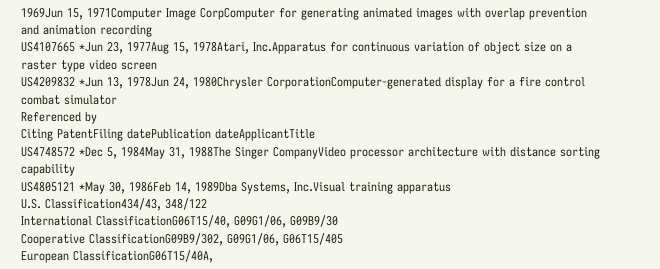1969Jun 15, 1971Computer Image CorpComputer for generating animated images with overlap prevention and animation recording
US4107665 *Jun 23, 1977Aug 15, 1978Atari, Inc.Apparatus for continuous variation of object size on a raster type video screen
US4209832 *Jun 13, 1978Jun 24, 1980Chrysler CorporationComputer-generated display for a fire control combat simulator
Referenced by
Citing PatentFiling datePublication dateApplicantTitle
US4748572 *Dec 5, 1984May 31, 1988The Singer CompanyVideo processor architecture with distance sorting capability
US4805121 *May 30, 1986Feb 14, 1989Dba Systems, Inc.Visual training apparatus
U.S. Classification434/43, 348/122
International ClassificationG06T15/40, G09G1/06, G09B9/30
Cooperative ClassificationG09B9/302, G09G1/06, G06T15/405
European ClassificationG06T15/40A,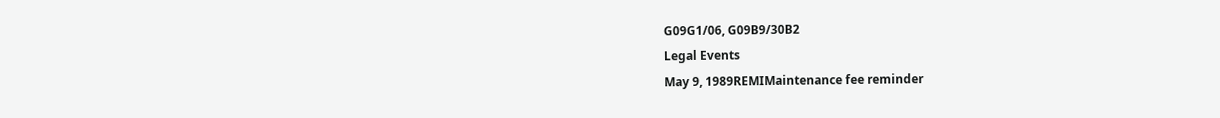G09G1/06, G09B9/30B2
Legal Events
May 9, 1989REMIMaintenance fee reminder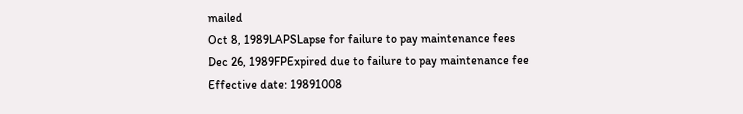mailed
Oct 8, 1989LAPSLapse for failure to pay maintenance fees
Dec 26, 1989FPExpired due to failure to pay maintenance fee
Effective date: 19891008